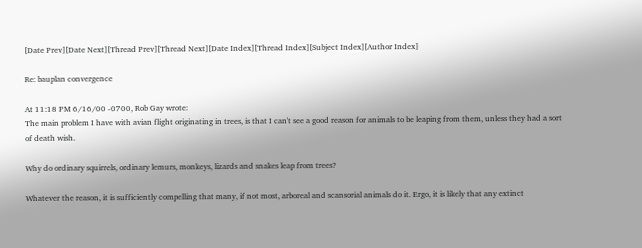[Date Prev][Date Next][Thread Prev][Thread Next][Date Index][Thread Index][Subject Index][Author Index]

Re: bauplan convergence

At 11:18 PM 6/16/00 -0700, Rob Gay wrote:
The main problem I have with avian flight originating in trees, is that I can't see a good reason for animals to be leaping from them, unless they had a sort of death wish.

Why do ordinary squirrels, ordinary lemurs, monkeys, lizards and snakes leap from trees?

Whatever the reason, it is sufficiently compelling that many, if not most, arboreal and scansorial animals do it. Ergo, it is likely that any extinct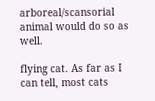arboreal/scansorial animal would do so as well.

flying cat. As far as I can tell, most cats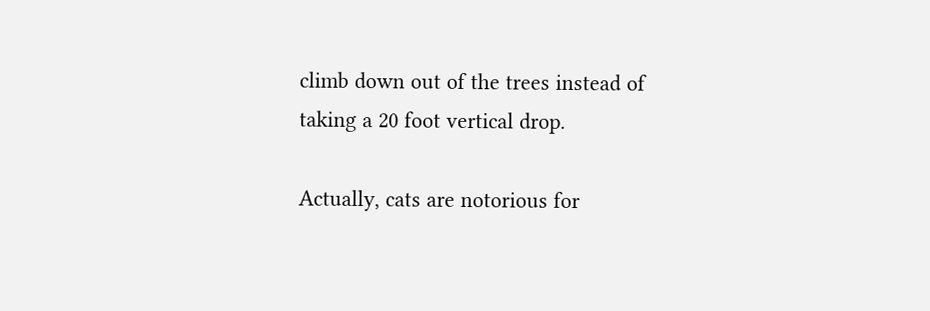climb down out of the trees instead of taking a 20 foot vertical drop.

Actually, cats are notorious for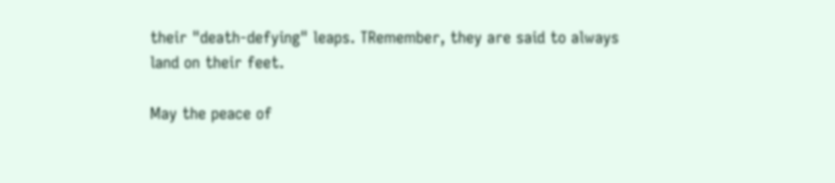their "death-defying" leaps. TRemember, they are said to always land on their feet.

May the peace of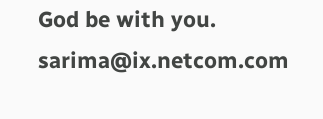God be with you.         sarima@ix.netcom.com